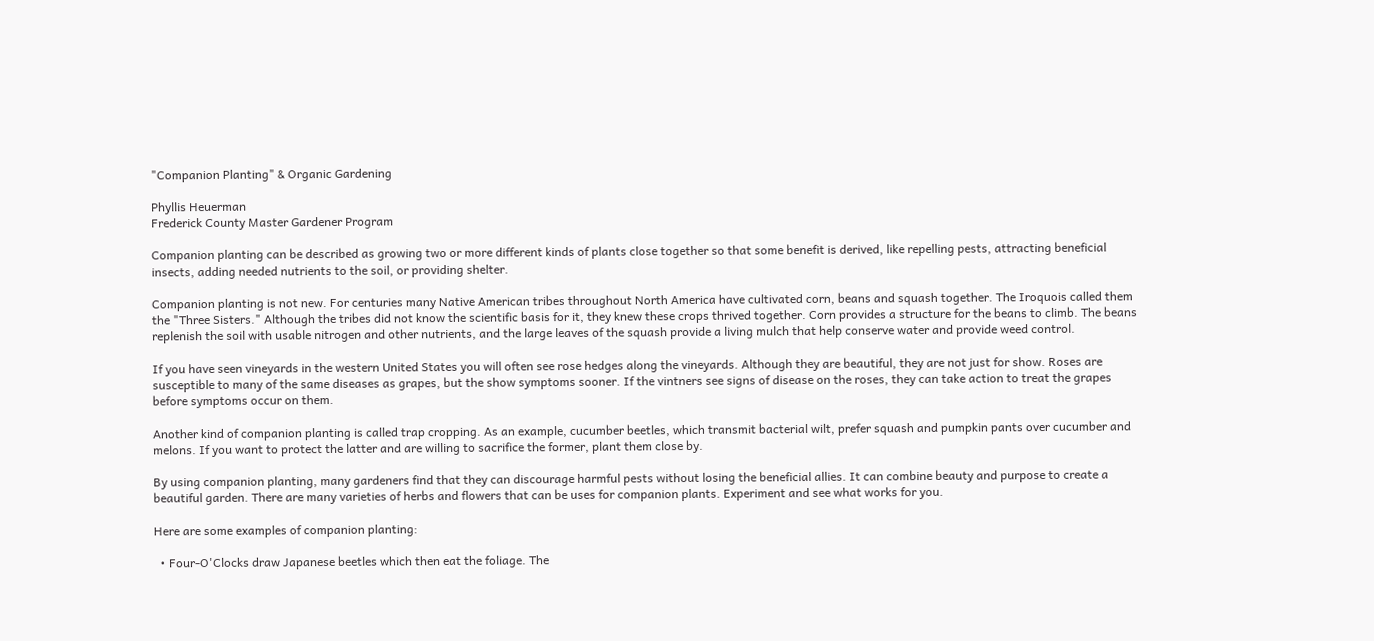"Companion Planting" & Organic Gardening

Phyllis Heuerman
Frederick County Master Gardener Program

Companion planting can be described as growing two or more different kinds of plants close together so that some benefit is derived, like repelling pests, attracting beneficial insects, adding needed nutrients to the soil, or providing shelter.

Companion planting is not new. For centuries many Native American tribes throughout North America have cultivated corn, beans and squash together. The Iroquois called them the "Three Sisters." Although the tribes did not know the scientific basis for it, they knew these crops thrived together. Corn provides a structure for the beans to climb. The beans replenish the soil with usable nitrogen and other nutrients, and the large leaves of the squash provide a living mulch that help conserve water and provide weed control.

If you have seen vineyards in the western United States you will often see rose hedges along the vineyards. Although they are beautiful, they are not just for show. Roses are susceptible to many of the same diseases as grapes, but the show symptoms sooner. If the vintners see signs of disease on the roses, they can take action to treat the grapes before symptoms occur on them.

Another kind of companion planting is called trap cropping. As an example, cucumber beetles, which transmit bacterial wilt, prefer squash and pumpkin pants over cucumber and melons. If you want to protect the latter and are willing to sacrifice the former, plant them close by.

By using companion planting, many gardeners find that they can discourage harmful pests without losing the beneficial allies. It can combine beauty and purpose to create a beautiful garden. There are many varieties of herbs and flowers that can be uses for companion plants. Experiment and see what works for you.

Here are some examples of companion planting:

  • Four-O'Clocks draw Japanese beetles which then eat the foliage. The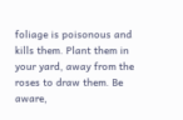foliage is poisonous and kills them. Plant them in your yard, away from the roses to draw them. Be aware,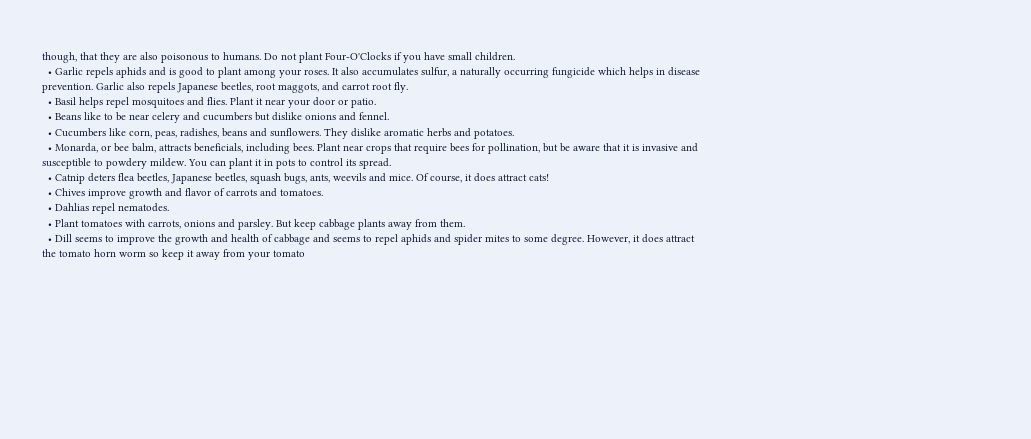though, that they are also poisonous to humans. Do not plant Four-O'Clocks if you have small children.
  • Garlic repels aphids and is good to plant among your roses. It also accumulates sulfur, a naturally occurring fungicide which helps in disease prevention. Garlic also repels Japanese beetles, root maggots, and carrot root fly.
  • Basil helps repel mosquitoes and flies. Plant it near your door or patio.
  • Beans like to be near celery and cucumbers but dislike onions and fennel.
  • Cucumbers like corn, peas, radishes, beans and sunflowers. They dislike aromatic herbs and potatoes.
  • Monarda, or bee balm, attracts beneficials, including bees. Plant near crops that require bees for pollination, but be aware that it is invasive and susceptible to powdery mildew. You can plant it in pots to control its spread.
  • Catnip deters flea beetles, Japanese beetles, squash bugs, ants, weevils and mice. Of course, it does attract cats!
  • Chives improve growth and flavor of carrots and tomatoes.
  • Dahlias repel nematodes.
  • Plant tomatoes with carrots, onions and parsley. But keep cabbage plants away from them.
  • Dill seems to improve the growth and health of cabbage and seems to repel aphids and spider mites to some degree. However, it does attract the tomato horn worm so keep it away from your tomato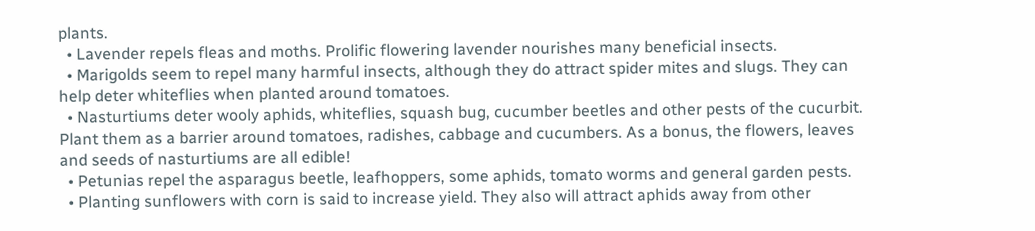plants.
  • Lavender repels fleas and moths. Prolific flowering lavender nourishes many beneficial insects.
  • Marigolds seem to repel many harmful insects, although they do attract spider mites and slugs. They can help deter whiteflies when planted around tomatoes.
  • Nasturtiums deter wooly aphids, whiteflies, squash bug, cucumber beetles and other pests of the cucurbit. Plant them as a barrier around tomatoes, radishes, cabbage and cucumbers. As a bonus, the flowers, leaves and seeds of nasturtiums are all edible!
  • Petunias repel the asparagus beetle, leafhoppers, some aphids, tomato worms and general garden pests.
  • Planting sunflowers with corn is said to increase yield. They also will attract aphids away from other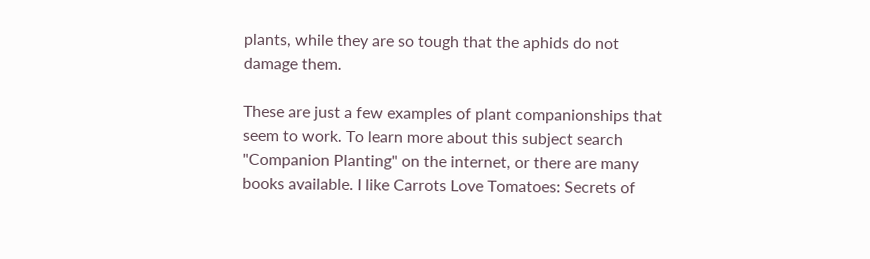plants, while they are so tough that the aphids do not damage them.

These are just a few examples of plant companionships that seem to work. To learn more about this subject search "Companion Planting" on the internet, or there are many books available. I like Carrots Love Tomatoes: Secrets of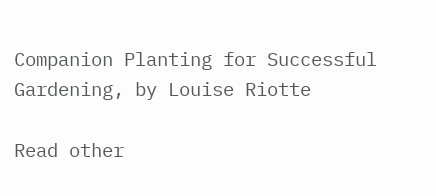Companion Planting for Successful Gardening, by Louise Riotte

Read other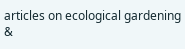articles on ecological gardening &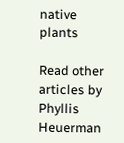native plants

Read other articles by Phyllis Heuerman